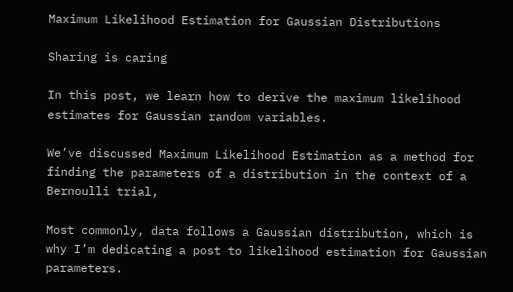Maximum Likelihood Estimation for Gaussian Distributions

Sharing is caring

In this post, we learn how to derive the maximum likelihood estimates for Gaussian random variables.

We’ve discussed Maximum Likelihood Estimation as a method for finding the parameters of a distribution in the context of a Bernoulli trial,

Most commonly, data follows a Gaussian distribution, which is why I’m dedicating a post to likelihood estimation for Gaussian parameters.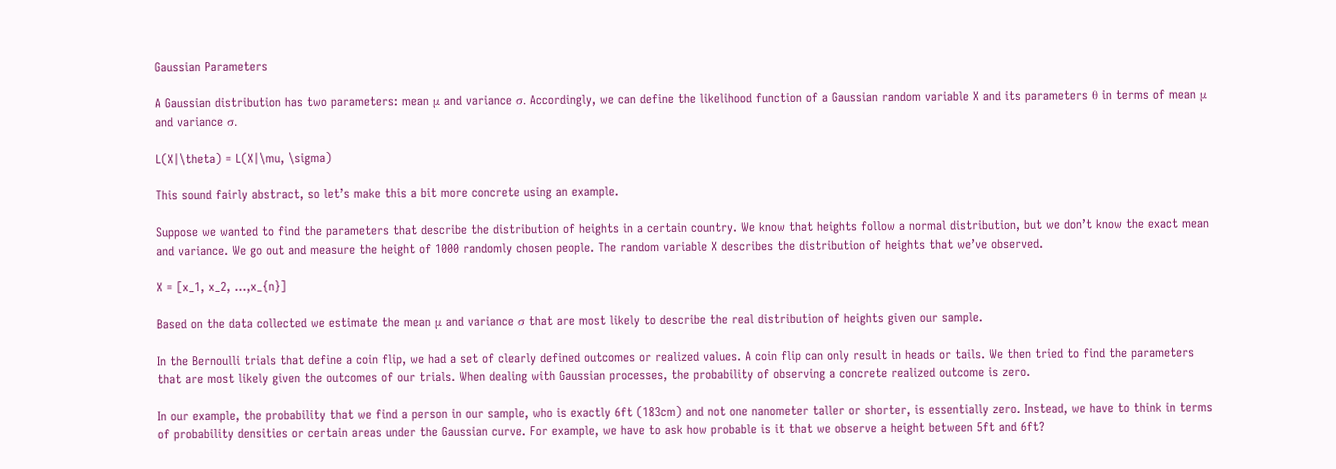Gaussian Parameters

A Gaussian distribution has two parameters: mean μ and variance σ. Accordingly, we can define the likelihood function of a Gaussian random variable X and its parameters θ in terms of mean μ and variance σ.

L(X|\theta) = L(X|\mu, \sigma)

This sound fairly abstract, so let’s make this a bit more concrete using an example.

Suppose we wanted to find the parameters that describe the distribution of heights in a certain country. We know that heights follow a normal distribution, but we don’t know the exact mean and variance. We go out and measure the height of 1000 randomly chosen people. The random variable X describes the distribution of heights that we’ve observed.

X = [x_1, x_2, ...,x_{n}]

Based on the data collected we estimate the mean μ and variance σ that are most likely to describe the real distribution of heights given our sample.

In the Bernoulli trials that define a coin flip, we had a set of clearly defined outcomes or realized values. A coin flip can only result in heads or tails. We then tried to find the parameters that are most likely given the outcomes of our trials. When dealing with Gaussian processes, the probability of observing a concrete realized outcome is zero.

In our example, the probability that we find a person in our sample, who is exactly 6ft (183cm) and not one nanometer taller or shorter, is essentially zero. Instead, we have to think in terms of probability densities or certain areas under the Gaussian curve. For example, we have to ask how probable is it that we observe a height between 5ft and 6ft?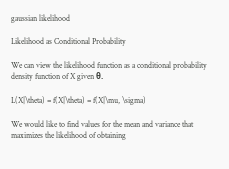gaussian likelihood

Likelihood as Conditional Probability

We can view the likelihood function as a conditional probability density function of X given θ.

L(X|\theta) = f(X|\theta) = f(X|\mu, \sigma)

We would like to find values for the mean and variance that maximizes the likelihood of obtaining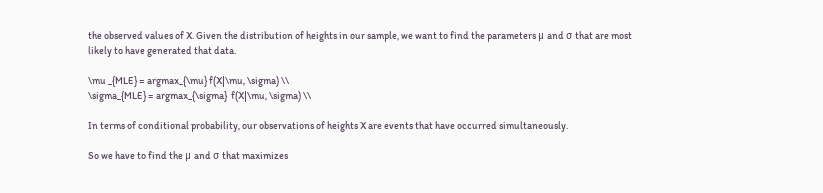the observed values of X. Given the distribution of heights in our sample, we want to find the parameters μ and σ that are most likely to have generated that data.

\mu _{MLE} = argmax_{\mu} f(X|\mu, \sigma) \\
\sigma_{MLE} = argmax_{\sigma}  f(X|\mu, \sigma) \\

In terms of conditional probability, our observations of heights X are events that have occurred simultaneously.

So we have to find the μ and σ that maximizes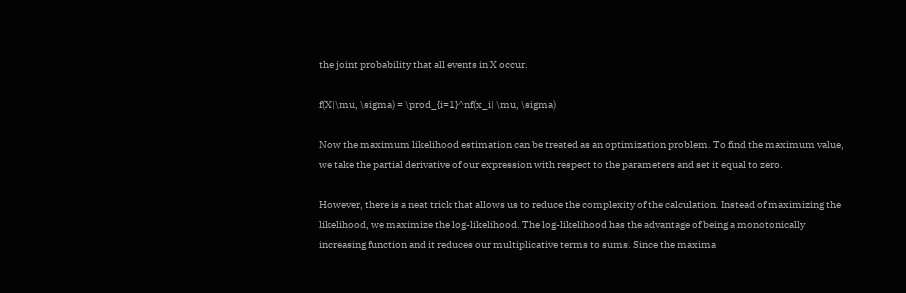the joint probability that all events in X occur.

f(X|\mu, \sigma) = \prod_{i=1}^nf(x_i| \mu, \sigma)

Now the maximum likelihood estimation can be treated as an optimization problem. To find the maximum value, we take the partial derivative of our expression with respect to the parameters and set it equal to zero.

However, there is a neat trick that allows us to reduce the complexity of the calculation. Instead of maximizing the likelihood, we maximize the log-likelihood. The log-likelihood has the advantage of being a monotonically increasing function and it reduces our multiplicative terms to sums. Since the maxima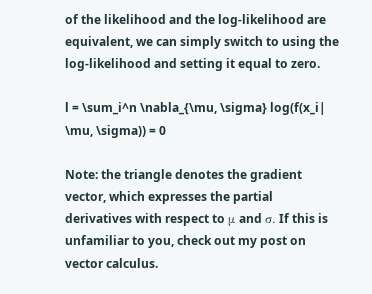of the likelihood and the log-likelihood are equivalent, we can simply switch to using the log-likelihood and setting it equal to zero.

l = \sum_i^n \nabla_{\mu, \sigma} log(f(x_i| \mu, \sigma)) = 0

Note: the triangle denotes the gradient vector, which expresses the partial derivatives with respect to μ and σ. If this is unfamiliar to you, check out my post on vector calculus.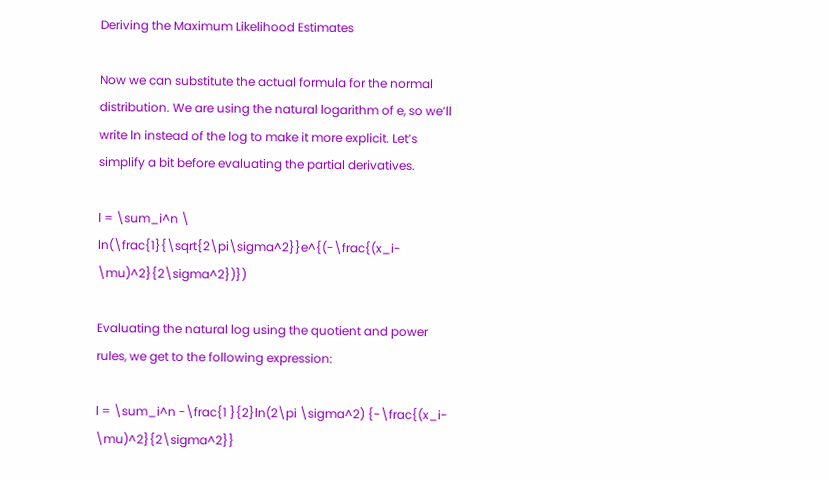Deriving the Maximum Likelihood Estimates

Now we can substitute the actual formula for the normal distribution. We are using the natural logarithm of e, so we’ll write ln instead of the log to make it more explicit. Let’s simplify a bit before evaluating the partial derivatives.

l = \sum_i^n \ ln(\frac{1}{\sqrt{2\pi\sigma^2}}e^{(-\frac{(x_i- \mu)^2}{2\sigma^2})})

Evaluating the natural log using the quotient and power rules, we get to the following expression:

l = \sum_i^n -\frac{1 }{2}ln(2\pi \sigma^2) {-\frac{(x_i- \mu)^2}{2\sigma^2}}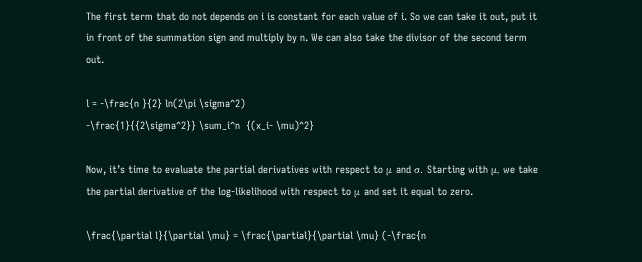The first term that do not depends on i is constant for each value of i. So we can take it out, put it in front of the summation sign and multiply by n. We can also take the divisor of the second term out.

l = -\frac{n }{2} ln(2\pi \sigma^2)
-\frac{1}{{2\sigma^2}} \sum_i^n  {(x_i- \mu)^2}

Now, it’s time to evaluate the partial derivatives with respect to μ and σ. Starting with μ, we take the partial derivative of the log-likelihood with respect to μ and set it equal to zero.

\frac{\partial l}{\partial \mu} = \frac{\partial}{\partial \mu} (-\frac{n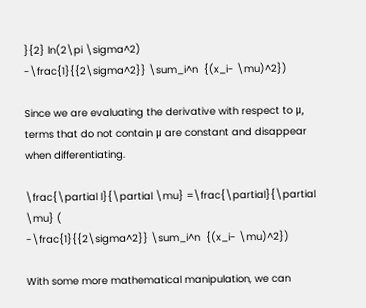}{2} ln(2\pi \sigma^2)
-\frac{1}{{2\sigma^2}} \sum_i^n  {(x_i- \mu)^2})

Since we are evaluating the derivative with respect to μ, terms that do not contain μ are constant and disappear when differentiating.

\frac{\partial l}{\partial \mu} =\frac{\partial}{\partial \mu} (
-\frac{1}{{2\sigma^2}} \sum_i^n  {(x_i- \mu)^2})

With some more mathematical manipulation, we can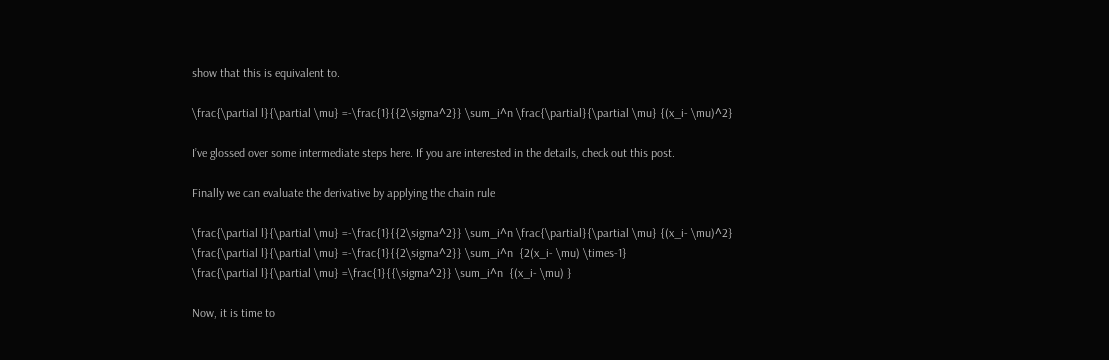show that this is equivalent to.

\frac{\partial l}{\partial \mu} =-\frac{1}{{2\sigma^2}} \sum_i^n \frac{\partial}{\partial \mu} {(x_i- \mu)^2}

I’ve glossed over some intermediate steps here. If you are interested in the details, check out this post.

Finally we can evaluate the derivative by applying the chain rule

\frac{\partial l}{\partial \mu} =-\frac{1}{{2\sigma^2}} \sum_i^n \frac{\partial}{\partial \mu} {(x_i- \mu)^2}
\frac{\partial l}{\partial \mu} =-\frac{1}{{2\sigma^2}} \sum_i^n  {2(x_i- \mu) \times-1}
\frac{\partial l}{\partial \mu} =\frac{1}{{\sigma^2}} \sum_i^n  {(x_i- \mu) }

Now, it is time to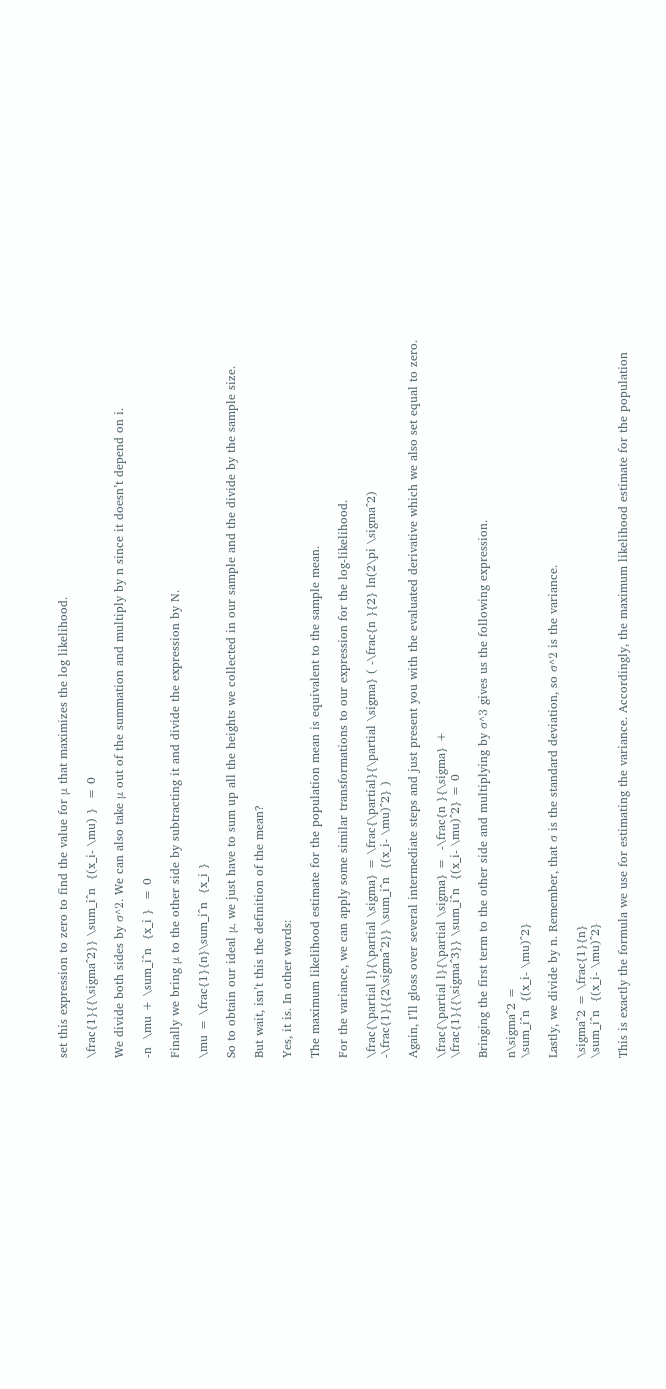set this expression to zero to find the value for μ that maximizes the log likelihood.

\frac{1}{{\sigma^2}} \sum_i^n  {(x_i- \mu) }  = 0

We divide both sides by σ^2. We can also take μ out of the summation and multiply by n since it doesn’t depend on i.

-n  \mu + \sum_i^n  {x_i }  = 0

Finally we bring μ to the other side by subtracting it and divide the expression by N.

\mu = \frac{1}{n}\sum_i^n  {x_i }

So to obtain our ideal μ, we just have to sum up all the heights we collected in our sample and the divide by the sample size.

But wait, isn’t this the definition of the mean?

Yes, it is. In other words:

The maximum likelihood estimate for the population mean is equivalent to the sample mean.

For the variance, we can apply some similar transformations to our expression for the log-likelihood.

\frac{\partial l}{\partial \sigma} = \frac{\partial}{\partial \sigma} ( -\frac{n }{2} ln(2\pi \sigma^2)
-\frac{1}{{2\sigma^2}} \sum_i^n  {(x_i- \mu)^2} )

Again, I’ll gloss over several intermediate steps and just present you with the evaluated derivative which we also set equal to zero.

\frac{\partial l}{\partial \sigma} =  -\frac{n }{\sigma} +
\frac{1}{{\sigma^3}} \sum_i^n  {(x_i- \mu)^2} = 0

Bringing the first term to the other side and multiplying by σ^3 gives us the following expression.

n\sigma^2 =
\sum_i^n  {(x_i- \mu)^2}

Lastly, we divide by n. Remember, that σ is the standard deviation, so σ^2 is the variance.

\sigma^2 = \frac{1}{n}
\sum_i^n  {(x_i- \mu)^2}

This is exactly the formula we use for estimating the variance. Accordingly, the maximum likelihood estimate for the population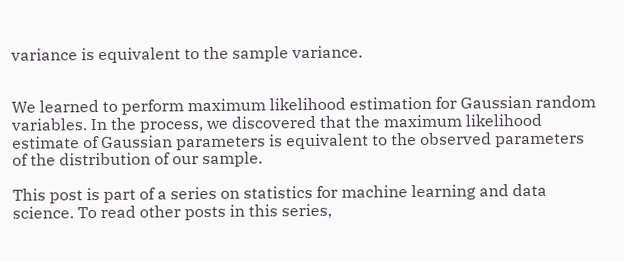variance is equivalent to the sample variance.


We learned to perform maximum likelihood estimation for Gaussian random variables. In the process, we discovered that the maximum likelihood estimate of Gaussian parameters is equivalent to the observed parameters of the distribution of our sample.

This post is part of a series on statistics for machine learning and data science. To read other posts in this series,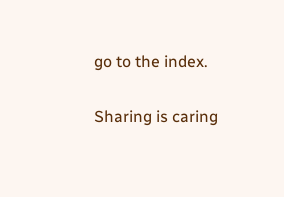go to the index.

Sharing is caring